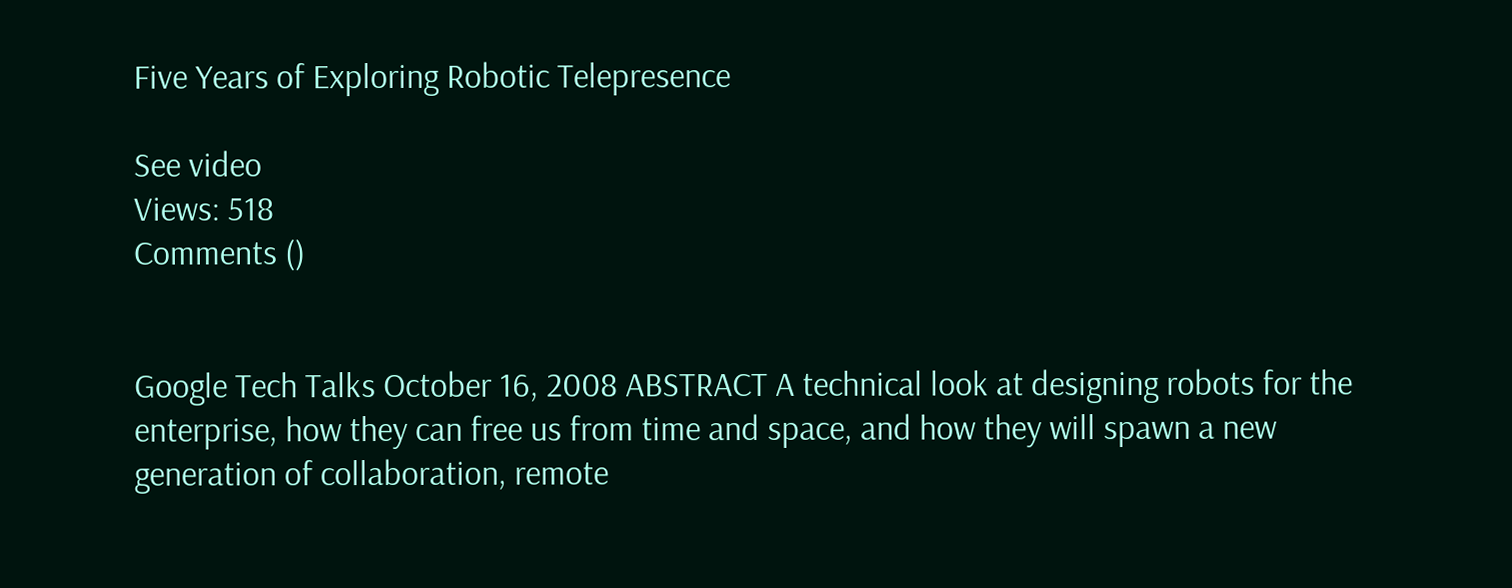Five Years of Exploring Robotic Telepresence

See video
Views: 518
Comments ()


Google Tech Talks October 16, 2008 ABSTRACT A technical look at designing robots for the enterprise, how they can free us from time and space, and how they will spawn a new generation of collaboration, remote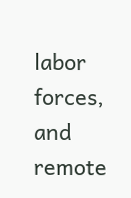labor forces, and remote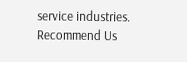service industries.
Recommend Us